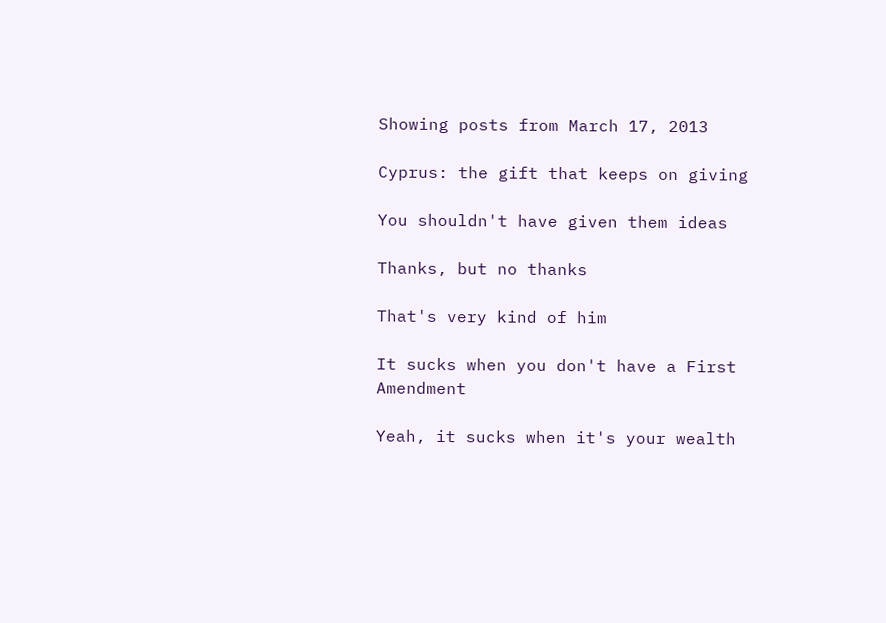Showing posts from March 17, 2013

Cyprus: the gift that keeps on giving

You shouldn't have given them ideas

Thanks, but no thanks

That's very kind of him

It sucks when you don't have a First Amendment

Yeah, it sucks when it's your wealth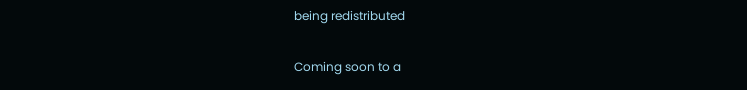being redistributed

Coming soon to a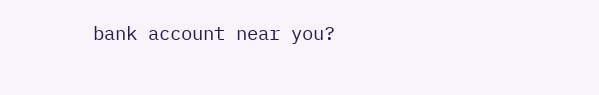bank account near you?